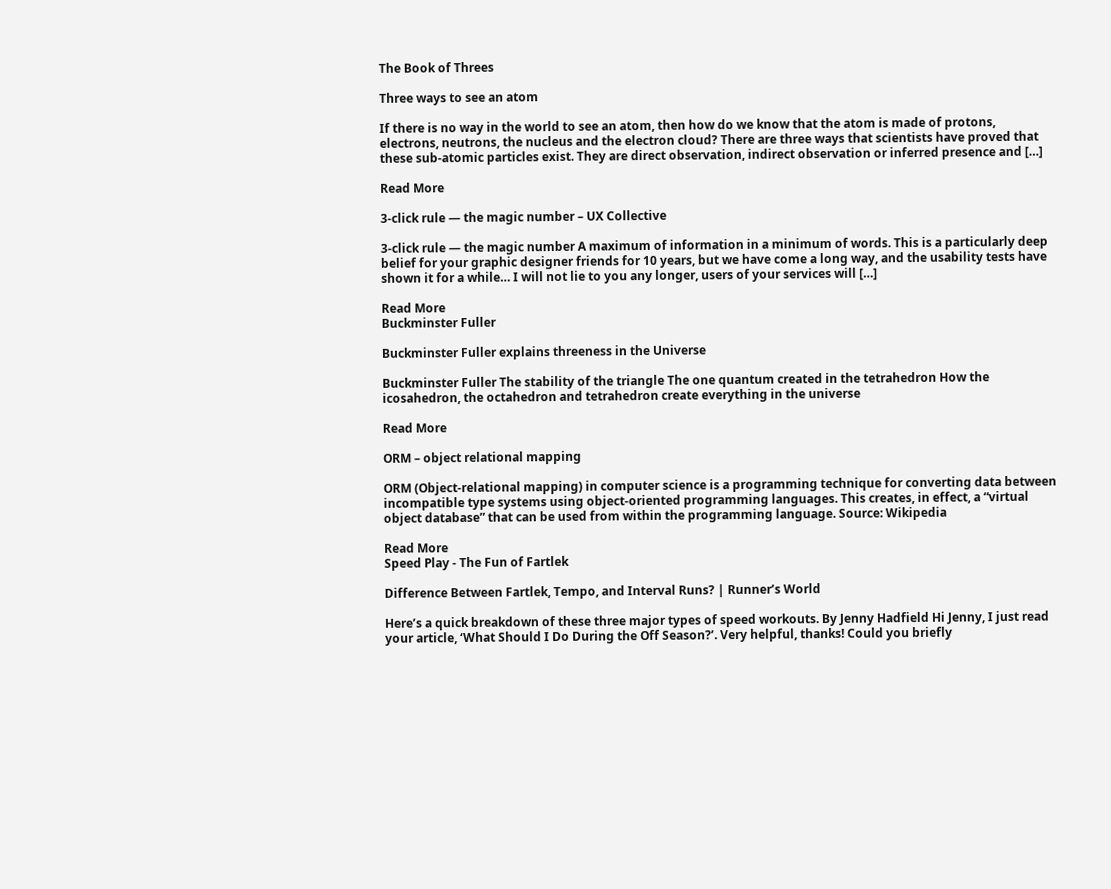The Book of Threes

Three ways to see an atom

If there is no way in the world to see an atom, then how do we know that the atom is made of protons, electrons, neutrons, the nucleus and the electron cloud? There are three ways that scientists have proved that these sub-atomic particles exist. They are direct observation, indirect observation or inferred presence and […]

Read More

3-click rule — the magic number – UX Collective

3-click rule — the magic number A maximum of information in a minimum of words. This is a particularly deep belief for your graphic designer friends for 10 years, but we have come a long way, and the usability tests have shown it for a while… I will not lie to you any longer, users of your services will […]

Read More
Buckminster Fuller

Buckminster Fuller explains threeness in the Universe

Buckminster Fuller The stability of the triangle The one quantum created in the tetrahedron How the icosahedron, the octahedron and tetrahedron create everything in the universe

Read More

ORM – object relational mapping

ORM (Object-relational mapping) in computer science is a programming technique for converting data between incompatible type systems using object-oriented programming languages. This creates, in effect, a “virtual object database” that can be used from within the programming language. Source: Wikipedia

Read More
Speed Play - The Fun of Fartlek

Difference Between Fartlek, Tempo, and Interval Runs? | Runner’s World

Here’s a quick breakdown of these three major types of speed workouts. By Jenny Hadfield Hi Jenny, I just read your article, ‘What Should I Do During the Off Season?’. Very helpful, thanks! Could you briefly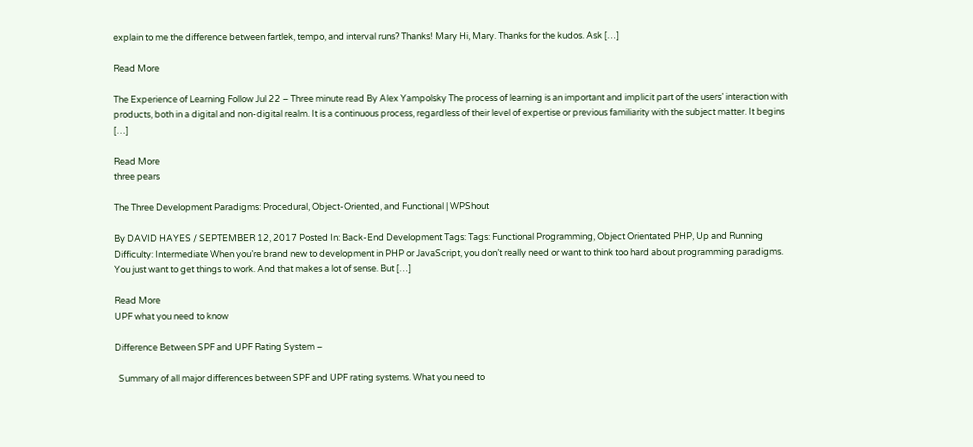explain to me the difference between fartlek, tempo, and interval runs? Thanks! Mary Hi, Mary. Thanks for the kudos. Ask […]

Read More

The Experience of Learning Follow Jul 22 – Three minute read By Alex Yampolsky The process of learning is an important and implicit part of the users’ interaction with products, both in a digital and non-digital realm. It is a continuous process, regardless of their level of expertise or previous familiarity with the subject matter. It begins […]

Read More
three pears

The Three Development Paradigms: Procedural, Object-Oriented, and Functional | WPShout

By DAVID HAYES / SEPTEMBER 12, 2017 Posted In: Back-End Development Tags: Tags: Functional Programming, Object Orientated PHP, Up and Running Difficulty: Intermediate When you’re brand new to development in PHP or JavaScript, you don’t really need or want to think too hard about programming paradigms. You just want to get things to work. And that makes a lot of sense. But […]

Read More
UPF what you need to know

Difference Between SPF and UPF Rating System –

  Summary of all major differences between SPF and UPF rating systems. What you need to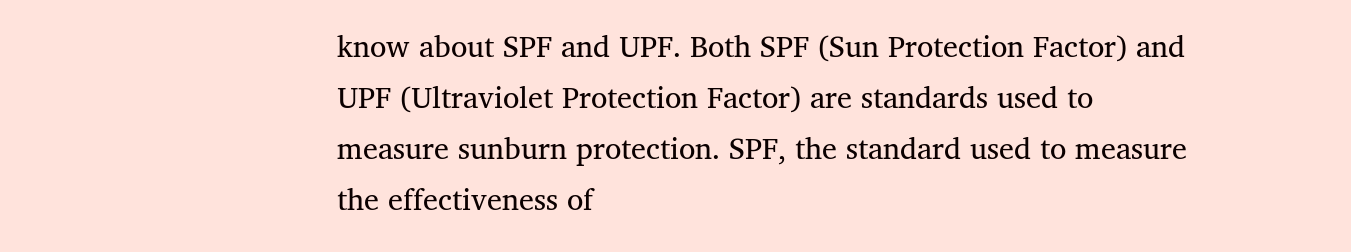know about SPF and UPF. Both SPF (Sun Protection Factor) and UPF (Ultraviolet Protection Factor) are standards used to measure sunburn protection. SPF, the standard used to measure the effectiveness of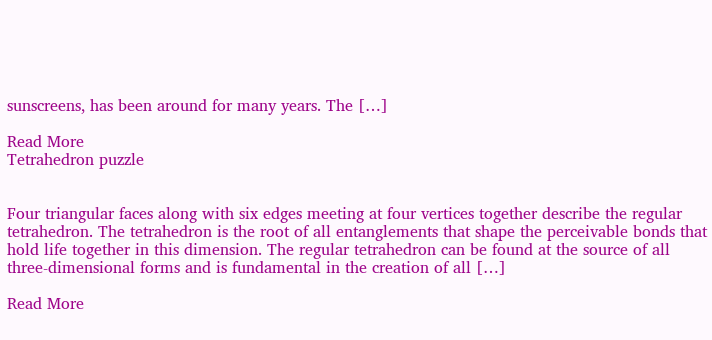sunscreens, has been around for many years. The […]

Read More
Tetrahedron puzzle


Four triangular faces along with six edges meeting at four vertices together describe the regular tetrahedron. The tetrahedron is the root of all entanglements that shape the perceivable bonds that hold life together in this dimension. The regular tetrahedron can be found at the source of all three-dimensional forms and is fundamental in the creation of all […]

Read More